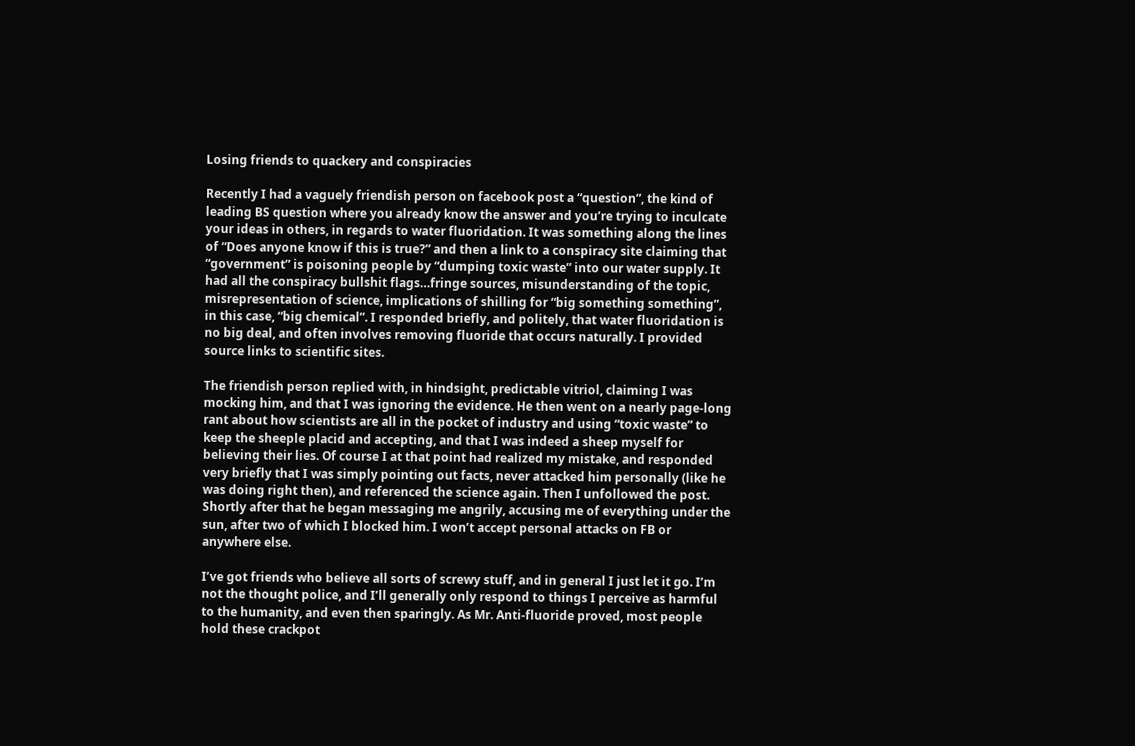Losing friends to quackery and conspiracies

Recently I had a vaguely friendish person on facebook post a “question”, the kind of leading BS question where you already know the answer and you’re trying to inculcate your ideas in others, in regards to water fluoridation. It was something along the lines of “Does anyone know if this is true?” and then a link to a conspiracy site claiming that “government” is poisoning people by “dumping toxic waste” into our water supply. It had all the conspiracy bullshit flags…fringe sources, misunderstanding of the topic, misrepresentation of science, implications of shilling for “big something something”, in this case, “big chemical”. I responded briefly, and politely, that water fluoridation is no big deal, and often involves removing fluoride that occurs naturally. I provided source links to scientific sites.

The friendish person replied with, in hindsight, predictable vitriol, claiming I was mocking him, and that I was ignoring the evidence. He then went on a nearly page-long rant about how scientists are all in the pocket of industry and using “toxic waste” to keep the sheeple placid and accepting, and that I was indeed a sheep myself for believing their lies. Of course I at that point had realized my mistake, and responded very briefly that I was simply pointing out facts, never attacked him personally (like he was doing right then), and referenced the science again. Then I unfollowed the post. Shortly after that he began messaging me angrily, accusing me of everything under the sun, after two of which I blocked him. I won’t accept personal attacks on FB or anywhere else.

I’ve got friends who believe all sorts of screwy stuff, and in general I just let it go. I’m not the thought police, and I’ll generally only respond to things I perceive as harmful to the humanity, and even then sparingly. As Mr. Anti-fluoride proved, most people hold these crackpot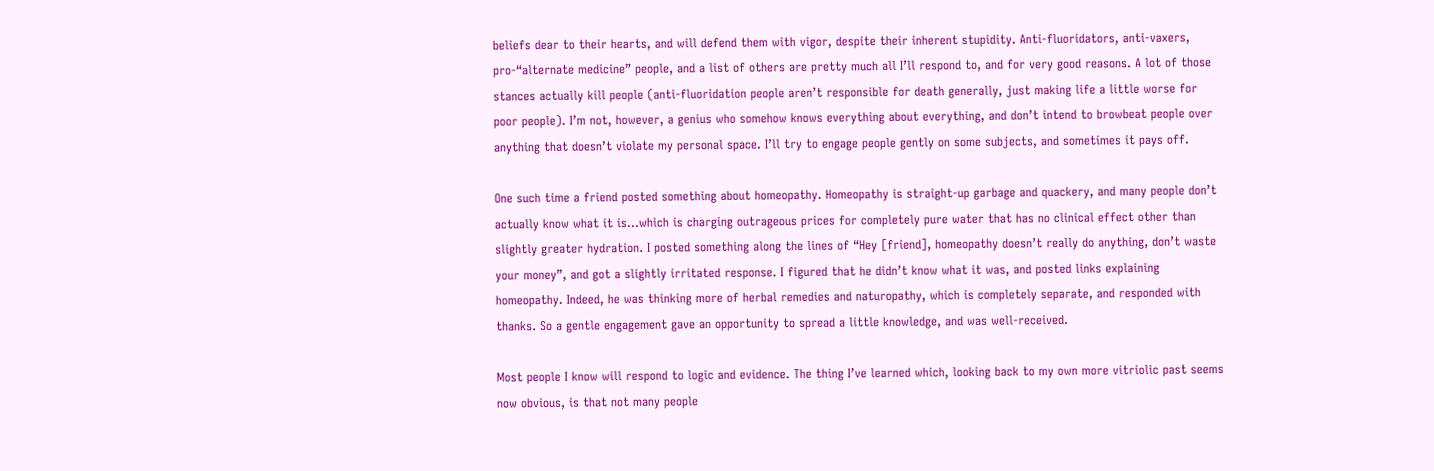beliefs dear to their hearts, and will defend them with vigor, despite their inherent stupidity. Anti-fluoridators, anti-vaxers, pro-“alternate medicine” people, and a list of others are pretty much all I’ll respond to, and for very good reasons. A lot of those stances actually kill people (anti-fluoridation people aren’t responsible for death generally, just making life a little worse for poor people). I’m not, however, a genius who somehow knows everything about everything, and don’t intend to browbeat people over anything that doesn’t violate my personal space. I’ll try to engage people gently on some subjects, and sometimes it pays off.

One such time a friend posted something about homeopathy. Homeopathy is straight-up garbage and quackery, and many people don’t actually know what it is…which is charging outrageous prices for completely pure water that has no clinical effect other than slightly greater hydration. I posted something along the lines of “Hey [friend], homeopathy doesn’t really do anything, don’t waste your money”, and got a slightly irritated response. I figured that he didn’t know what it was, and posted links explaining homeopathy. Indeed, he was thinking more of herbal remedies and naturopathy, which is completely separate, and responded with thanks. So a gentle engagement gave an opportunity to spread a little knowledge, and was well-received.

Most people I know will respond to logic and evidence. The thing I’ve learned which, looking back to my own more vitriolic past seems now obvious, is that not many people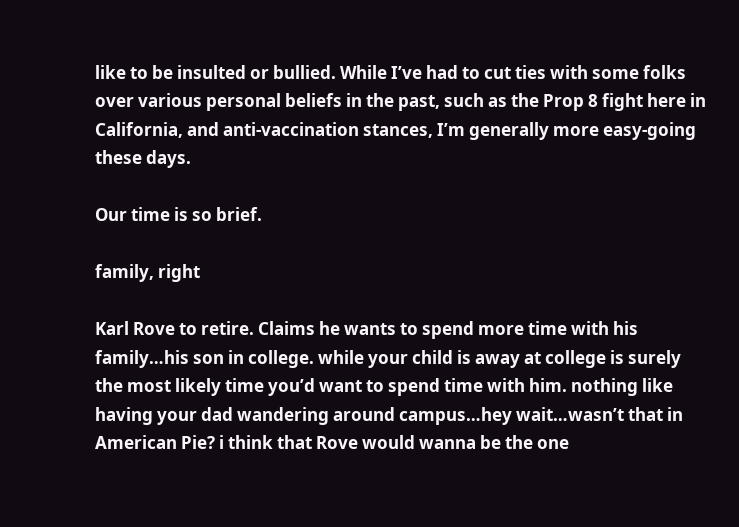like to be insulted or bullied. While I’ve had to cut ties with some folks over various personal beliefs in the past, such as the Prop 8 fight here in California, and anti-vaccination stances, I’m generally more easy-going these days.

Our time is so brief.

family, right

Karl Rove to retire. Claims he wants to spend more time with his family…his son in college. while your child is away at college is surely the most likely time you’d want to spend time with him. nothing like having your dad wandering around campus…hey wait…wasn’t that in American Pie? i think that Rove would wanna be the one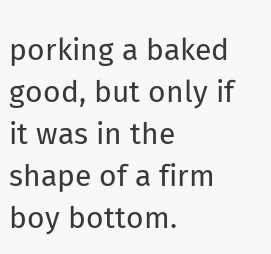porking a baked good, but only if it was in the shape of a firm boy bottom.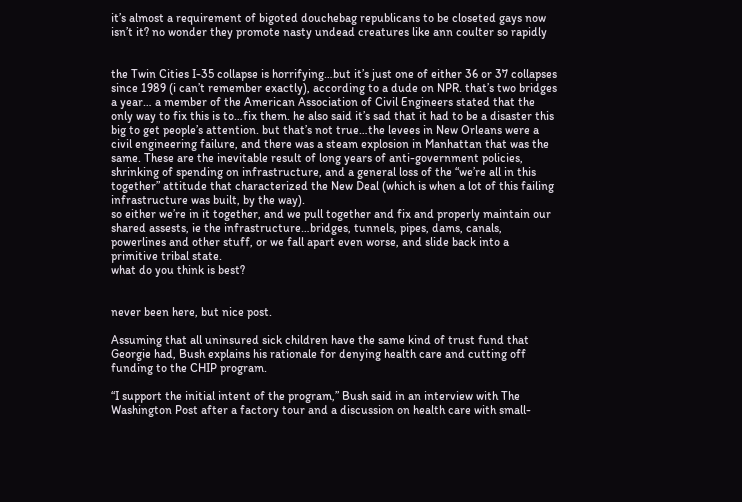it’s almost a requirement of bigoted douchebag republicans to be closeted gays now isn’t it? no wonder they promote nasty undead creatures like ann coulter so rapidly


the Twin Cities I-35 collapse is horrifying…but it’s just one of either 36 or 37 collapses since 1989 (i can’t remember exactly), according to a dude on NPR. that’s two bridges a year… a member of the American Association of Civil Engineers stated that the only way to fix this is to…fix them. he also said it’s sad that it had to be a disaster this big to get people’s attention. but that’s not true…the levees in New Orleans were a civil engineering failure, and there was a steam explosion in Manhattan that was the same. These are the inevitable result of long years of anti-government policies, shrinking of spending on infrastructure, and a general loss of the “we’re all in this together” attitude that characterized the New Deal (which is when a lot of this failing infrastructure was built, by the way).
so either we’re in it together, and we pull together and fix and properly maintain our shared assests, ie the infrastructure…bridges, tunnels, pipes, dams, canals, powerlines and other stuff, or we fall apart even worse, and slide back into a primitive tribal state.
what do you think is best?


never been here, but nice post.

Assuming that all uninsured sick children have the same kind of trust fund that Georgie had, Bush explains his rationale for denying health care and cutting off funding to the CHIP program.

“I support the initial intent of the program,” Bush said in an interview with The Washington Post after a factory tour and a discussion on health care with small-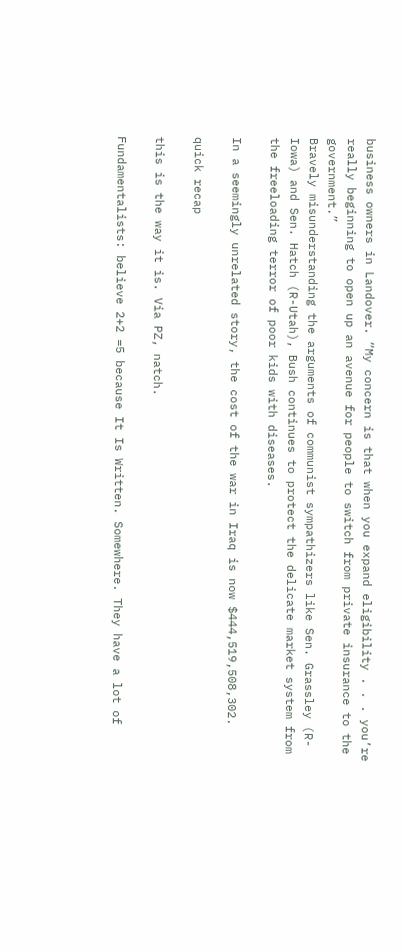business owners in Landover. “My concern is that when you expand eligibility . . . you’re really beginning to open up an avenue for people to switch from private insurance to the government.”
Bravely misunderstanding the arguments of communist sympathizers like Sen. Grassley (R-Iowa) and Sen. Hatch (R-Utah), Bush continues to protect the delicate market system from the freeloading terror of poor kids with diseases.

In a seemingly unrelated story, the cost of the war in Iraq is now $444,519,508,302.

quick recap

this is the way it is. Via PZ, natch.

Fundamentalists: believe 2+2 =5 because It Is Written. Somewhere. They have a lot of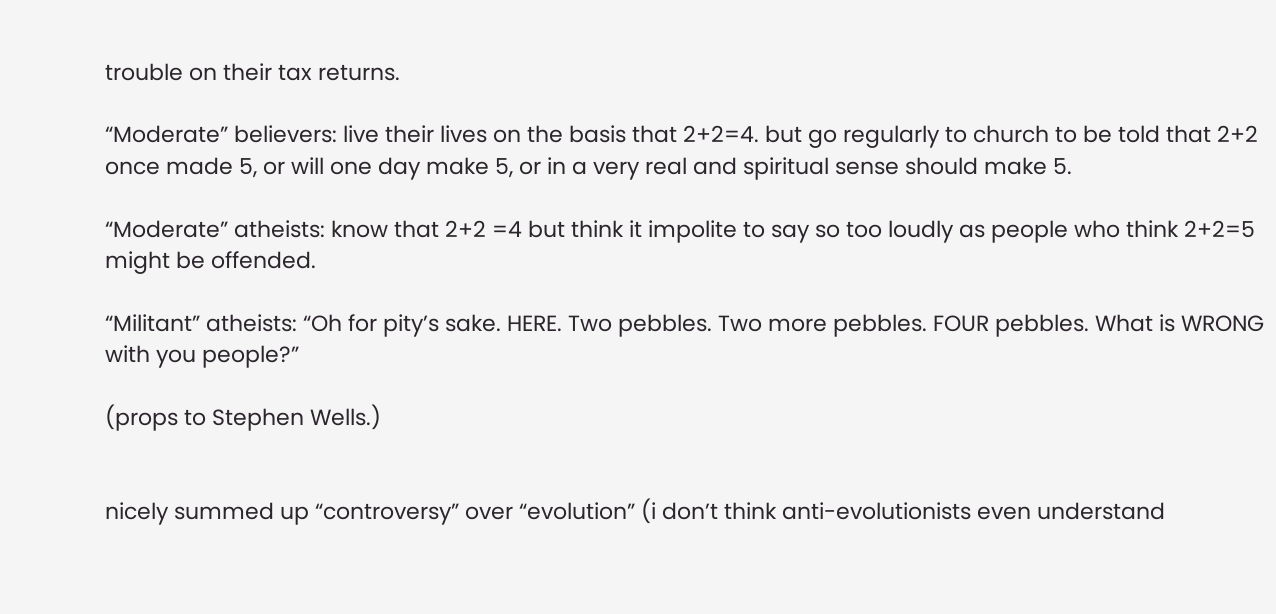trouble on their tax returns.

“Moderate” believers: live their lives on the basis that 2+2=4. but go regularly to church to be told that 2+2 once made 5, or will one day make 5, or in a very real and spiritual sense should make 5.

“Moderate” atheists: know that 2+2 =4 but think it impolite to say so too loudly as people who think 2+2=5 might be offended.

“Militant” atheists: “Oh for pity’s sake. HERE. Two pebbles. Two more pebbles. FOUR pebbles. What is WRONG with you people?”

(props to Stephen Wells.)


nicely summed up “controversy” over “evolution” (i don’t think anti-evolutionists even understand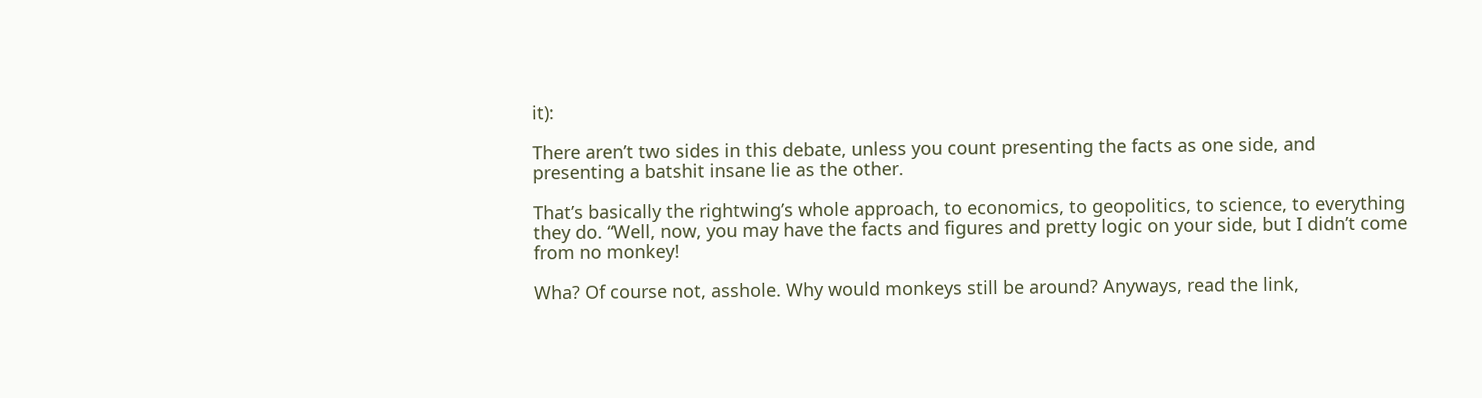it):

There aren’t two sides in this debate, unless you count presenting the facts as one side, and presenting a batshit insane lie as the other.

That’s basically the rightwing’s whole approach, to economics, to geopolitics, to science, to everything they do. “Well, now, you may have the facts and figures and pretty logic on your side, but I didn’t come from no monkey!

Wha? Of course not, asshole. Why would monkeys still be around? Anyways, read the link,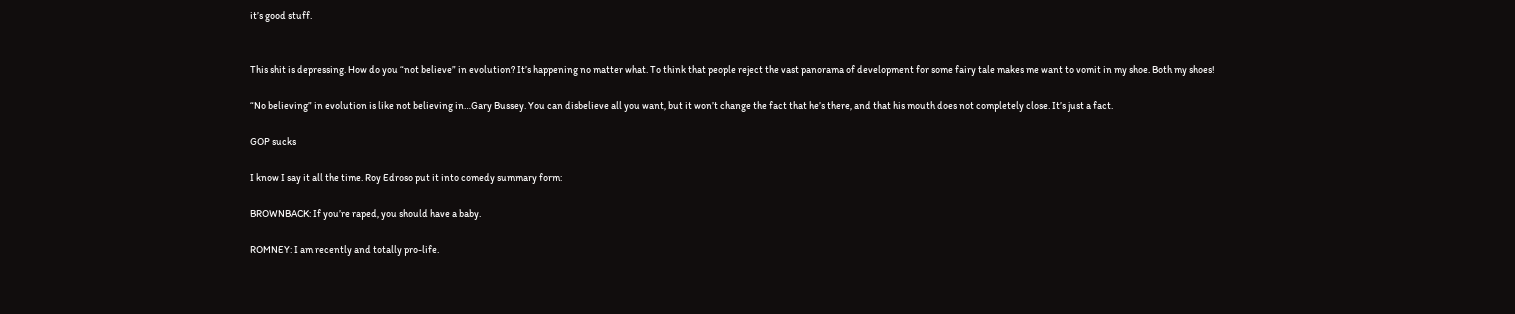it’s good stuff.


This shit is depressing. How do you “not believe” in evolution? It’s happening no matter what. To think that people reject the vast panorama of development for some fairy tale makes me want to vomit in my shoe. Both my shoes!

“No believing” in evolution is like not believing in…Gary Bussey. You can disbelieve all you want, but it won’t change the fact that he’s there, and that his mouth does not completely close. It’s just a fact.

GOP sucks

I know I say it all the time. Roy Edroso put it into comedy summary form:

BROWNBACK: If you’re raped, you should have a baby.

ROMNEY: I am recently and totally pro-life.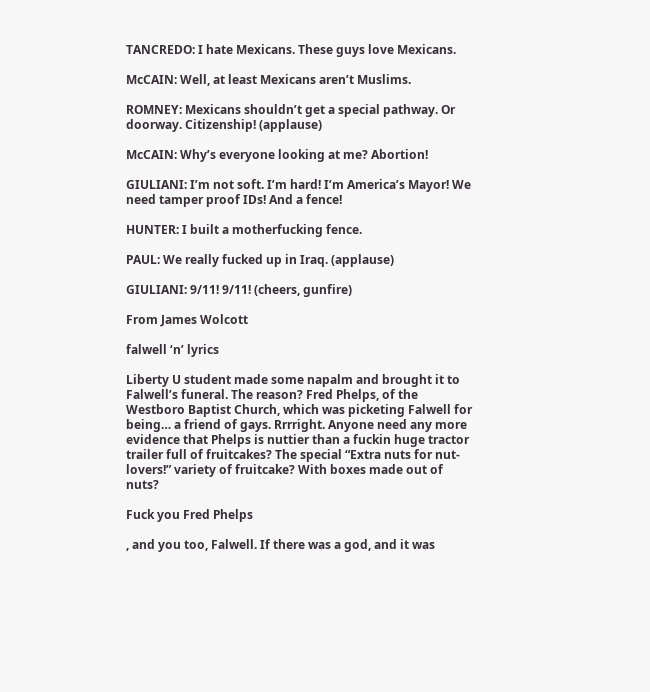TANCREDO: I hate Mexicans. These guys love Mexicans.

McCAIN: Well, at least Mexicans aren’t Muslims.

ROMNEY: Mexicans shouldn’t get a special pathway. Or doorway. Citizenship! (applause)

McCAIN: Why’s everyone looking at me? Abortion!

GIULIANI: I’m not soft. I’m hard! I’m America’s Mayor! We need tamper proof IDs! And a fence!

HUNTER: I built a motherfucking fence.

PAUL: We really fucked up in Iraq. (applause)

GIULIANI: 9/11! 9/11! (cheers, gunfire)

From James Wolcott

falwell ‘n’ lyrics

Liberty U student made some napalm and brought it to Falwell’s funeral. The reason? Fred Phelps, of the Westboro Baptist Church, which was picketing Falwell for being… a friend of gays. Rrrright. Anyone need any more evidence that Phelps is nuttier than a fuckin huge tractor trailer full of fruitcakes? The special “Extra nuts for nut-lovers!” variety of fruitcake? With boxes made out of nuts?

Fuck you Fred Phelps

, and you too, Falwell. If there was a god, and it was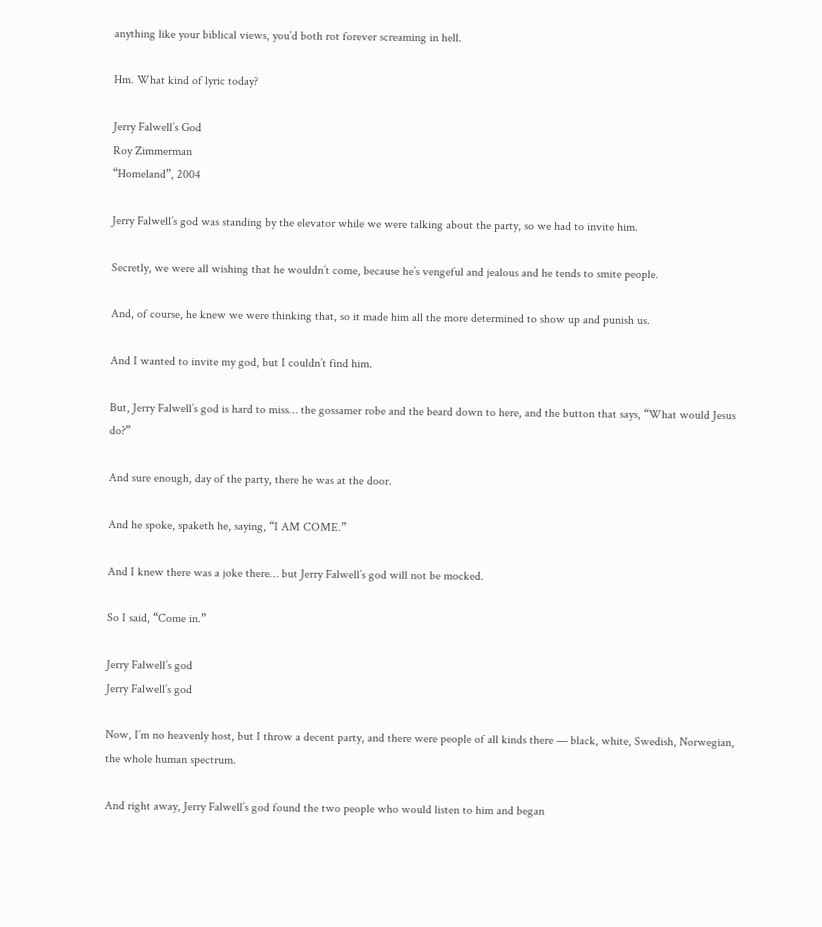anything like your biblical views, you’d both rot forever screaming in hell.

Hm. What kind of lyric today?

Jerry Falwell’s God
Roy Zimmerman
“Homeland”, 2004

Jerry Falwell’s god was standing by the elevator while we were talking about the party, so we had to invite him.

Secretly, we were all wishing that he wouldn’t come, because he’s vengeful and jealous and he tends to smite people.

And, of course, he knew we were thinking that, so it made him all the more determined to show up and punish us.

And I wanted to invite my god, but I couldn’t find him.

But, Jerry Falwell’s god is hard to miss… the gossamer robe and the beard down to here, and the button that says, “What would Jesus do?”

And sure enough, day of the party, there he was at the door.

And he spoke, spaketh he, saying, “I AM COME.”

And I knew there was a joke there… but Jerry Falwell’s god will not be mocked.

So I said, “Come in.”

Jerry Falwell’s god
Jerry Falwell’s god

Now, I’m no heavenly host, but I throw a decent party, and there were people of all kinds there — black, white, Swedish, Norwegian, the whole human spectrum.

And right away, Jerry Falwell’s god found the two people who would listen to him and began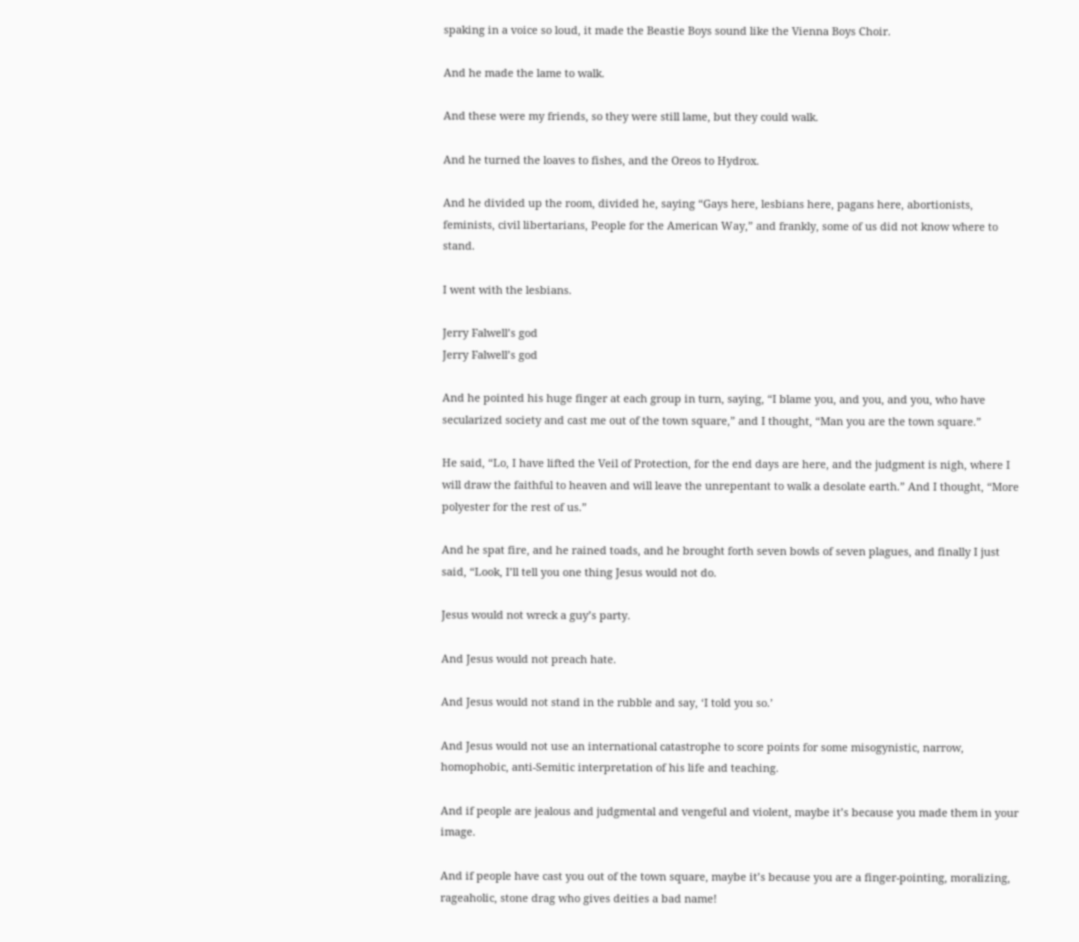spaking in a voice so loud, it made the Beastie Boys sound like the Vienna Boys Choir.

And he made the lame to walk.

And these were my friends, so they were still lame, but they could walk.

And he turned the loaves to fishes, and the Oreos to Hydrox.

And he divided up the room, divided he, saying “Gays here, lesbians here, pagans here, abortionists, feminists, civil libertarians, People for the American Way,” and frankly, some of us did not know where to stand.

I went with the lesbians.

Jerry Falwell’s god
Jerry Falwell’s god

And he pointed his huge finger at each group in turn, saying, “I blame you, and you, and you, who have secularized society and cast me out of the town square,” and I thought, “Man you are the town square.”

He said, “Lo, I have lifted the Veil of Protection, for the end days are here, and the judgment is nigh, where I will draw the faithful to heaven and will leave the unrepentant to walk a desolate earth.” And I thought, “More polyester for the rest of us.”

And he spat fire, and he rained toads, and he brought forth seven bowls of seven plagues, and finally I just said, “Look, I’ll tell you one thing Jesus would not do.

Jesus would not wreck a guy’s party.

And Jesus would not preach hate.

And Jesus would not stand in the rubble and say, ‘I told you so.’

And Jesus would not use an international catastrophe to score points for some misogynistic, narrow, homophobic, anti-Semitic interpretation of his life and teaching.

And if people are jealous and judgmental and vengeful and violent, maybe it’s because you made them in your image.

And if people have cast you out of the town square, maybe it’s because you are a finger-pointing, moralizing, rageaholic, stone drag who gives deities a bad name!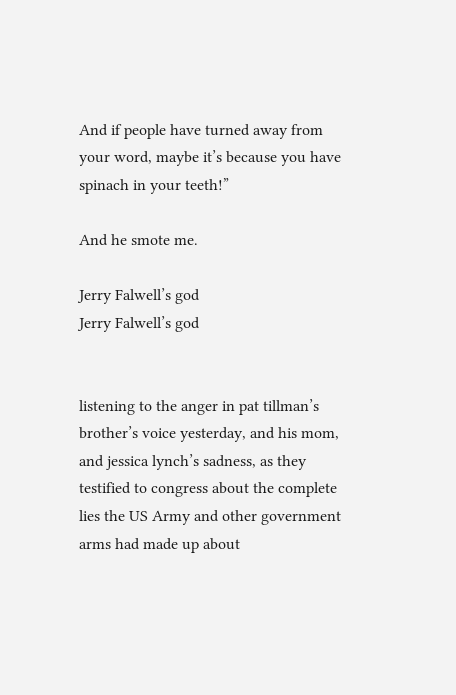And if people have turned away from your word, maybe it’s because you have spinach in your teeth!”

And he smote me.

Jerry Falwell’s god
Jerry Falwell’s god


listening to the anger in pat tillman’s brother’s voice yesterday, and his mom, and jessica lynch’s sadness, as they testified to congress about the complete lies the US Army and other government arms had made up about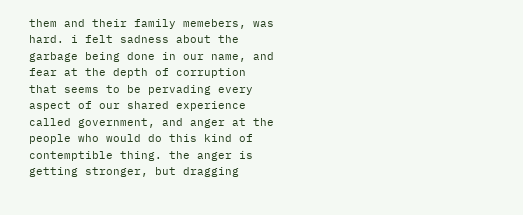them and their family memebers, was hard. i felt sadness about the garbage being done in our name, and fear at the depth of corruption that seems to be pervading every aspect of our shared experience called government, and anger at the people who would do this kind of contemptible thing. the anger is getting stronger, but dragging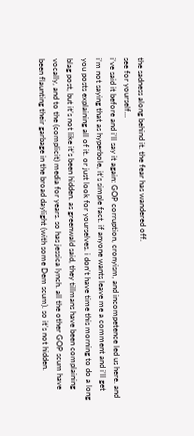the sadness along behind it. the fear has wandered off.
see for yourself…
i’ve said it before and i’ll say it again: GOP corruption, cronyism, and incompetence led us here. and i’m not saying that as hyperbole, it’s simple fact. if anyone wants leave me a comment and i’ll get you posts explaining all of it. or just look for yourselves. i don’t have time this morning to do a long blag post, but it’s not like it’s been hidden. as greenwald said, they tillmans have been complaining vocally, and to the (complicit) media for years. so has jessica lynch. all the other GOP scum have been flaunting their garbage in the broad daylight (with some Dem scum). so it’s not hidden.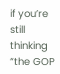if you’re still thinking “the GOP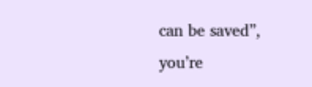can be saved”, you’re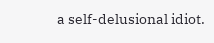a self-delusional idiot.